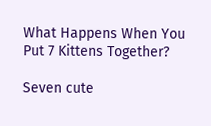What Happens When You Put 7 Kittens Together?

Seven cute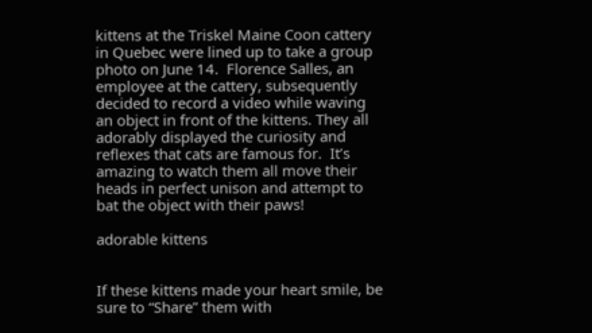kittens at the Triskel Maine Coon cattery in Quebec were lined up to take a group photo on June 14.  Florence Salles, an employee at the cattery, subsequently decided to record a video while waving an object in front of the kittens. They all adorably displayed the curiosity and reflexes that cats are famous for.  It’s amazing to watch them all move their heads in perfect unison and attempt to bat the object with their paws!

adorable kittens


If these kittens made your heart smile, be sure to “Share” them with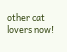other cat lovers now!